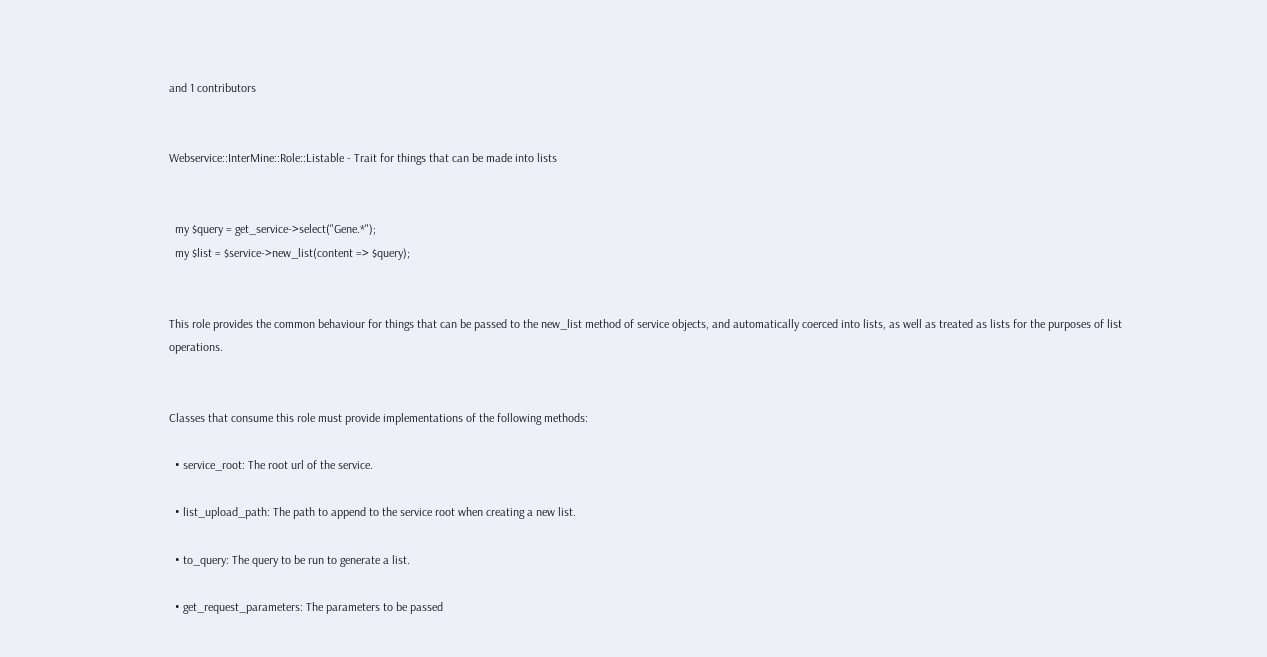and 1 contributors


Webservice::InterMine::Role::Listable - Trait for things that can be made into lists


  my $query = get_service->select("Gene.*");
  my $list = $service->new_list(content => $query);


This role provides the common behaviour for things that can be passed to the new_list method of service objects, and automatically coerced into lists, as well as treated as lists for the purposes of list operations.


Classes that consume this role must provide implementations of the following methods:

  • service_root: The root url of the service.

  • list_upload_path: The path to append to the service root when creating a new list.

  • to_query: The query to be run to generate a list.

  • get_request_parameters: The parameters to be passed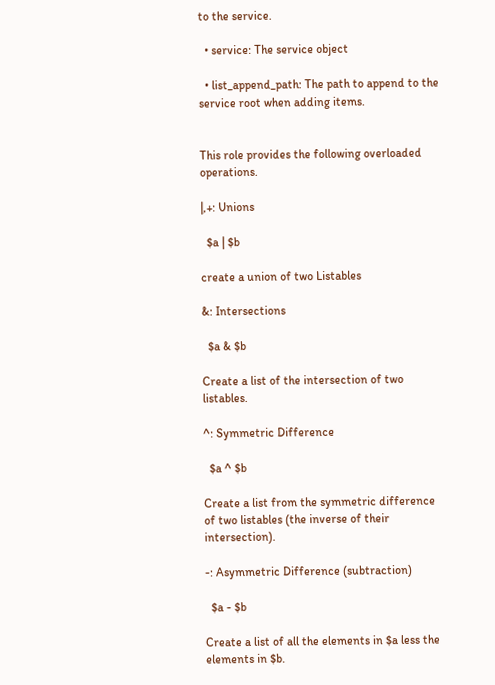to the service.

  • service: The service object

  • list_append_path: The path to append to the service root when adding items.


This role provides the following overloaded operations.

|,+: Unions

  $a | $b

create a union of two Listables

&: Intersections

  $a & $b

Create a list of the intersection of two listables.

^: Symmetric Difference

  $a ^ $b

Create a list from the symmetric difference of two listables (the inverse of their intersection).

-: Asymmetric Difference (subtraction)

  $a - $b

Create a list of all the elements in $a less the elements in $b.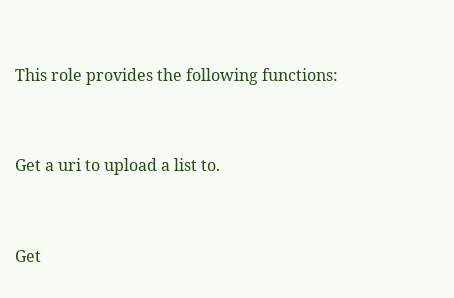This role provides the following functions:


Get a uri to upload a list to.


Get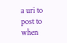a uri to post to when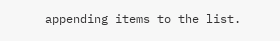appending items to the list.